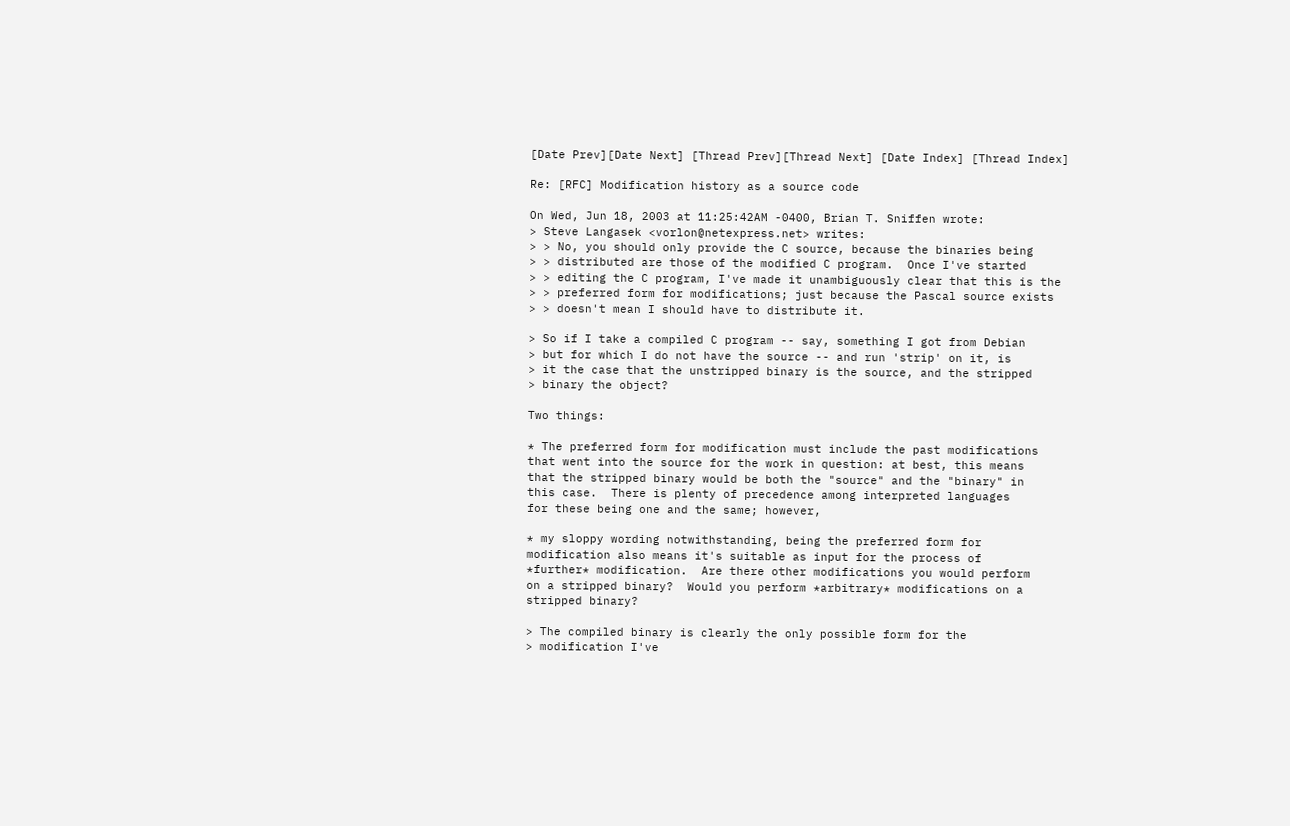[Date Prev][Date Next] [Thread Prev][Thread Next] [Date Index] [Thread Index]

Re: [RFC] Modification history as a source code

On Wed, Jun 18, 2003 at 11:25:42AM -0400, Brian T. Sniffen wrote:
> Steve Langasek <vorlon@netexpress.net> writes:
> > No, you should only provide the C source, because the binaries being
> > distributed are those of the modified C program.  Once I've started
> > editing the C program, I've made it unambiguously clear that this is the
> > preferred form for modifications; just because the Pascal source exists
> > doesn't mean I should have to distribute it.

> So if I take a compiled C program -- say, something I got from Debian
> but for which I do not have the source -- and run 'strip' on it, is
> it the case that the unstripped binary is the source, and the stripped
> binary the object?

Two things:

* The preferred form for modification must include the past modifications
that went into the source for the work in question: at best, this means
that the stripped binary would be both the "source" and the "binary" in
this case.  There is plenty of precedence among interpreted languages
for these being one and the same; however,

* my sloppy wording notwithstanding, being the preferred form for
modification also means it's suitable as input for the process of
*further* modification.  Are there other modifications you would perform
on a stripped binary?  Would you perform *arbitrary* modifications on a
stripped binary?

> The compiled binary is clearly the only possible form for the
> modification I've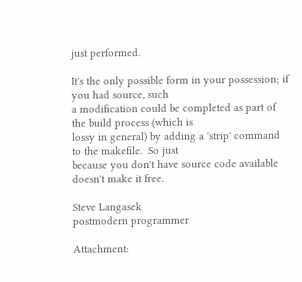just performed.

It's the only possible form in your possession; if you had source, such
a modification could be completed as part of the build process (which is
lossy in general) by adding a 'strip' command to the makefile.  So just
because you don't have source code available doesn't make it free.

Steve Langasek
postmodern programmer

Attachment: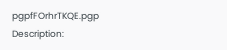pgpfFOrhrTKQE.pgp
Description: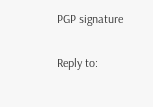PGP signature

Reply to: